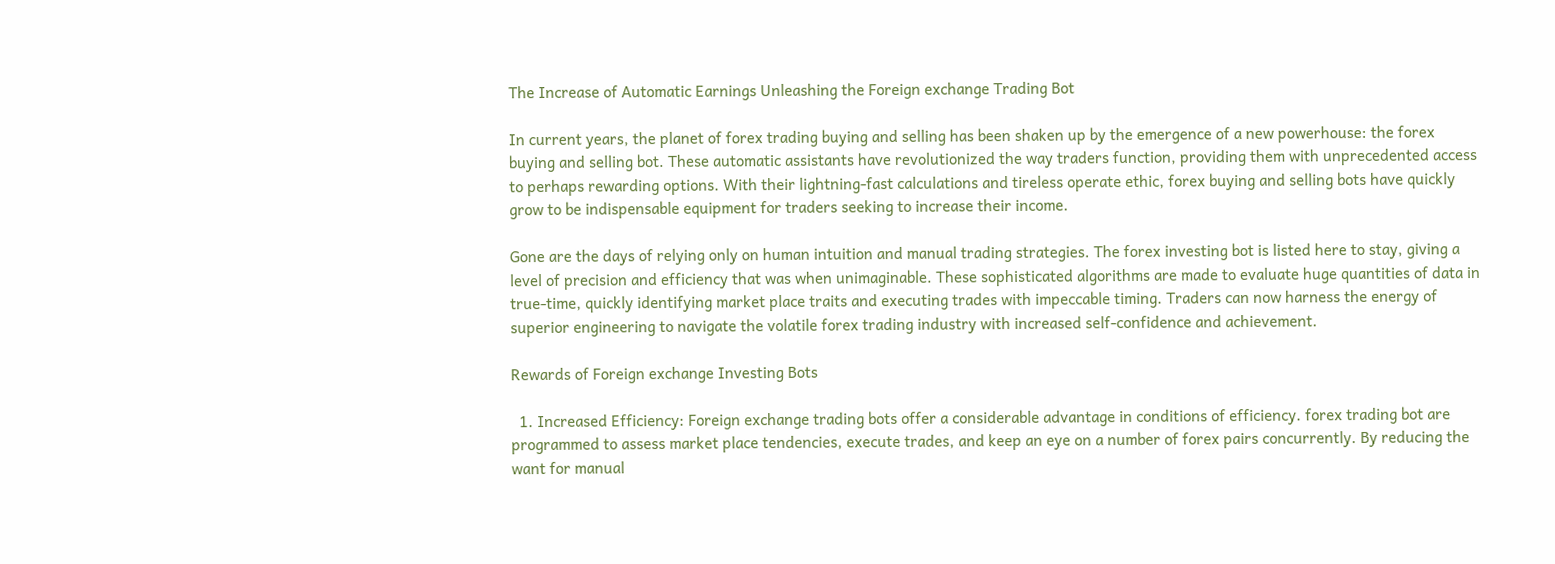The Increase of Automatic Earnings Unleashing the Foreign exchange Trading Bot

In current years, the planet of forex trading buying and selling has been shaken up by the emergence of a new powerhouse: the forex buying and selling bot. These automatic assistants have revolutionized the way traders function, providing them with unprecedented access to perhaps rewarding options. With their lightning-fast calculations and tireless operate ethic, forex buying and selling bots have quickly grow to be indispensable equipment for traders seeking to increase their income.

Gone are the days of relying only on human intuition and manual trading strategies. The forex investing bot is listed here to stay, giving a level of precision and efficiency that was when unimaginable. These sophisticated algorithms are made to evaluate huge quantities of data in true-time, quickly identifying market place traits and executing trades with impeccable timing. Traders can now harness the energy of superior engineering to navigate the volatile forex trading industry with increased self-confidence and achievement.

Rewards of Foreign exchange Investing Bots

  1. Increased Efficiency: Foreign exchange trading bots offer a considerable advantage in conditions of efficiency. forex trading bot are programmed to assess market place tendencies, execute trades, and keep an eye on a number of forex pairs concurrently. By reducing the want for manual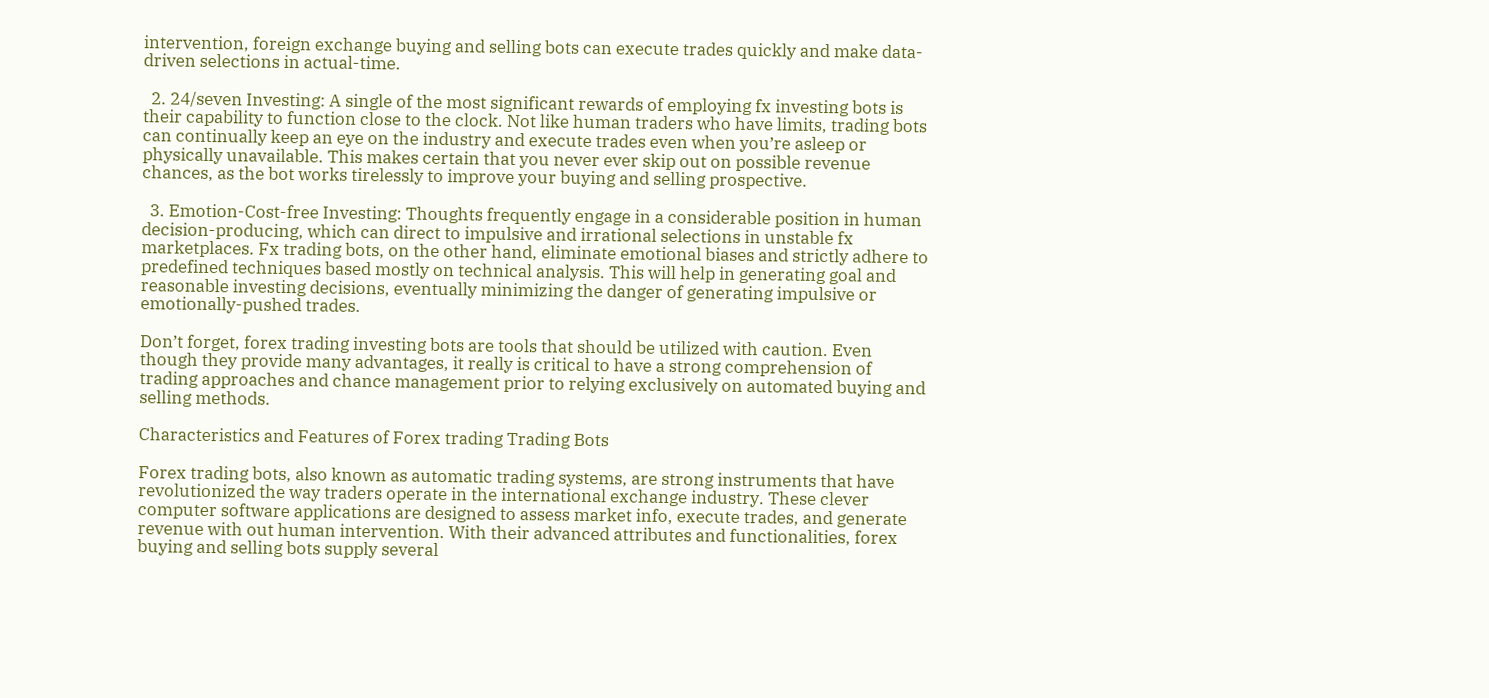intervention, foreign exchange buying and selling bots can execute trades quickly and make data-driven selections in actual-time.

  2. 24/seven Investing: A single of the most significant rewards of employing fx investing bots is their capability to function close to the clock. Not like human traders who have limits, trading bots can continually keep an eye on the industry and execute trades even when you’re asleep or physically unavailable. This makes certain that you never ever skip out on possible revenue chances, as the bot works tirelessly to improve your buying and selling prospective.

  3. Emotion-Cost-free Investing: Thoughts frequently engage in a considerable position in human decision-producing, which can direct to impulsive and irrational selections in unstable fx marketplaces. Fx trading bots, on the other hand, eliminate emotional biases and strictly adhere to predefined techniques based mostly on technical analysis. This will help in generating goal and reasonable investing decisions, eventually minimizing the danger of generating impulsive or emotionally-pushed trades.

Don’t forget, forex trading investing bots are tools that should be utilized with caution. Even though they provide many advantages, it really is critical to have a strong comprehension of trading approaches and chance management prior to relying exclusively on automated buying and selling methods.

Characteristics and Features of Forex trading Trading Bots

Forex trading bots, also known as automatic trading systems, are strong instruments that have revolutionized the way traders operate in the international exchange industry. These clever computer software applications are designed to assess market info, execute trades, and generate revenue with out human intervention. With their advanced attributes and functionalities, forex buying and selling bots supply several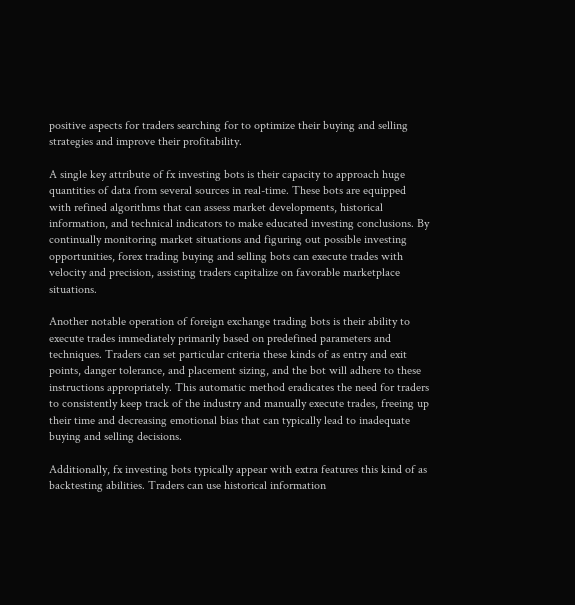positive aspects for traders searching for to optimize their buying and selling strategies and improve their profitability.

A single key attribute of fx investing bots is their capacity to approach huge quantities of data from several sources in real-time. These bots are equipped with refined algorithms that can assess market developments, historical information, and technical indicators to make educated investing conclusions. By continually monitoring market situations and figuring out possible investing opportunities, forex trading buying and selling bots can execute trades with velocity and precision, assisting traders capitalize on favorable marketplace situations.

Another notable operation of foreign exchange trading bots is their ability to execute trades immediately primarily based on predefined parameters and techniques. Traders can set particular criteria these kinds of as entry and exit points, danger tolerance, and placement sizing, and the bot will adhere to these instructions appropriately. This automatic method eradicates the need for traders to consistently keep track of the industry and manually execute trades, freeing up their time and decreasing emotional bias that can typically lead to inadequate buying and selling decisions.

Additionally, fx investing bots typically appear with extra features this kind of as backtesting abilities. Traders can use historical information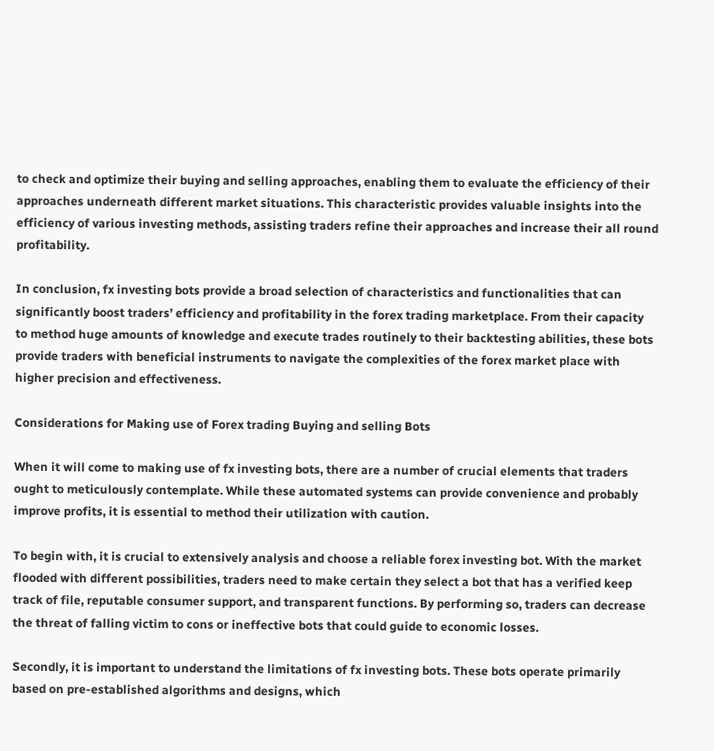to check and optimize their buying and selling approaches, enabling them to evaluate the efficiency of their approaches underneath different market situations. This characteristic provides valuable insights into the efficiency of various investing methods, assisting traders refine their approaches and increase their all round profitability.

In conclusion, fx investing bots provide a broad selection of characteristics and functionalities that can significantly boost traders’ efficiency and profitability in the forex trading marketplace. From their capacity to method huge amounts of knowledge and execute trades routinely to their backtesting abilities, these bots provide traders with beneficial instruments to navigate the complexities of the forex market place with higher precision and effectiveness.

Considerations for Making use of Forex trading Buying and selling Bots

When it will come to making use of fx investing bots, there are a number of crucial elements that traders ought to meticulously contemplate. While these automated systems can provide convenience and probably improve profits, it is essential to method their utilization with caution.

To begin with, it is crucial to extensively analysis and choose a reliable forex investing bot. With the market flooded with different possibilities, traders need to make certain they select a bot that has a verified keep track of file, reputable consumer support, and transparent functions. By performing so, traders can decrease the threat of falling victim to cons or ineffective bots that could guide to economic losses.

Secondly, it is important to understand the limitations of fx investing bots. These bots operate primarily based on pre-established algorithms and designs, which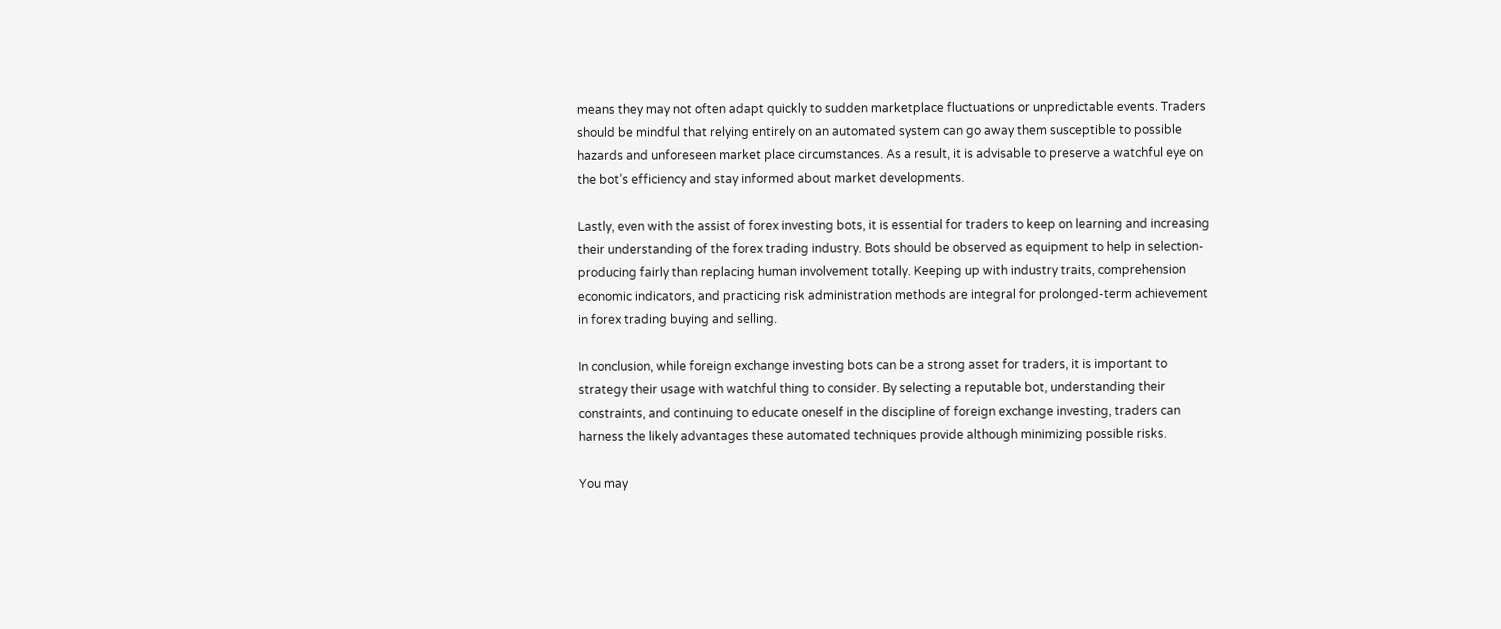means they may not often adapt quickly to sudden marketplace fluctuations or unpredictable events. Traders should be mindful that relying entirely on an automated system can go away them susceptible to possible hazards and unforeseen market place circumstances. As a result, it is advisable to preserve a watchful eye on the bot’s efficiency and stay informed about market developments.

Lastly, even with the assist of forex investing bots, it is essential for traders to keep on learning and increasing their understanding of the forex trading industry. Bots should be observed as equipment to help in selection-producing fairly than replacing human involvement totally. Keeping up with industry traits, comprehension economic indicators, and practicing risk administration methods are integral for prolonged-term achievement in forex trading buying and selling.

In conclusion, while foreign exchange investing bots can be a strong asset for traders, it is important to strategy their usage with watchful thing to consider. By selecting a reputable bot, understanding their constraints, and continuing to educate oneself in the discipline of foreign exchange investing, traders can harness the likely advantages these automated techniques provide although minimizing possible risks.

You may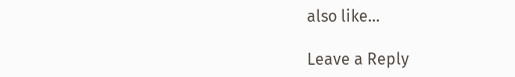also like...

Leave a Reply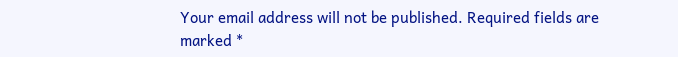Your email address will not be published. Required fields are marked *